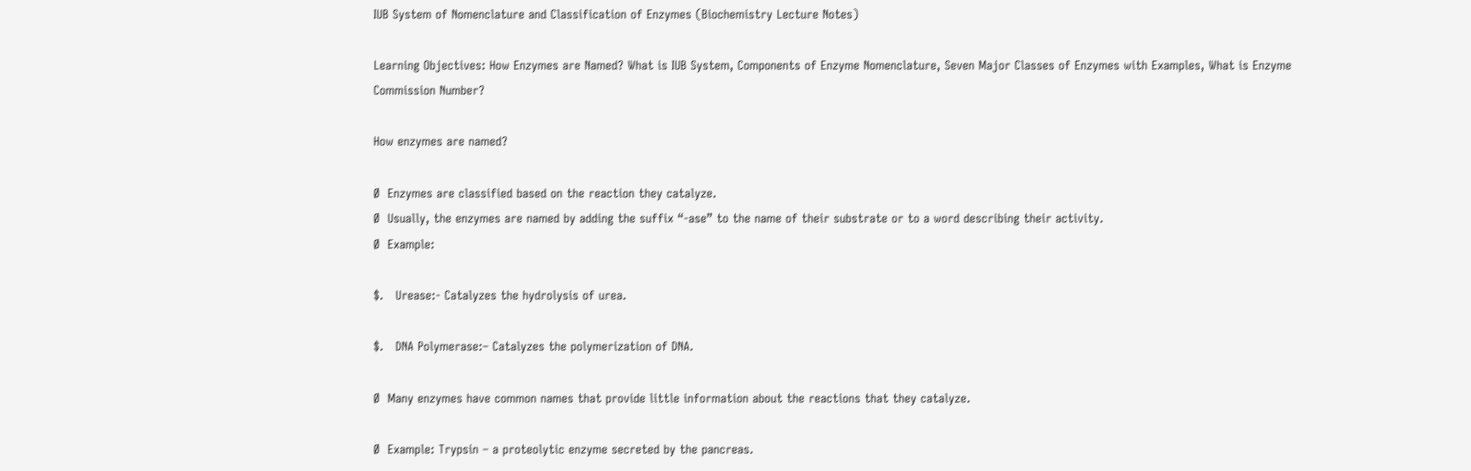IUB System of Nomenclature and Classification of Enzymes (Biochemistry Lecture Notes)

Learning Objectives: How Enzymes are Named? What is IUB System, Components of Enzyme Nomenclature, Seven Major Classes of Enzymes with Examples, What is Enzyme Commission Number?

How enzymes are named?

Ø  Enzymes are classified based on the reaction they catalyze.
Ø  Usually, the enzymes are named by adding the suffix “-ase” to the name of their substrate or to a word describing their activity.
Ø  Example:

$.   Urease:- Catalyzes the hydrolysis of urea.

$.   DNA Polymerase:– Catalyzes the polymerization of DNA.

Ø  Many enzymes have common names that provide little information about the reactions that they catalyze.

Ø  Example: Trypsin – a proteolytic enzyme secreted by the pancreas.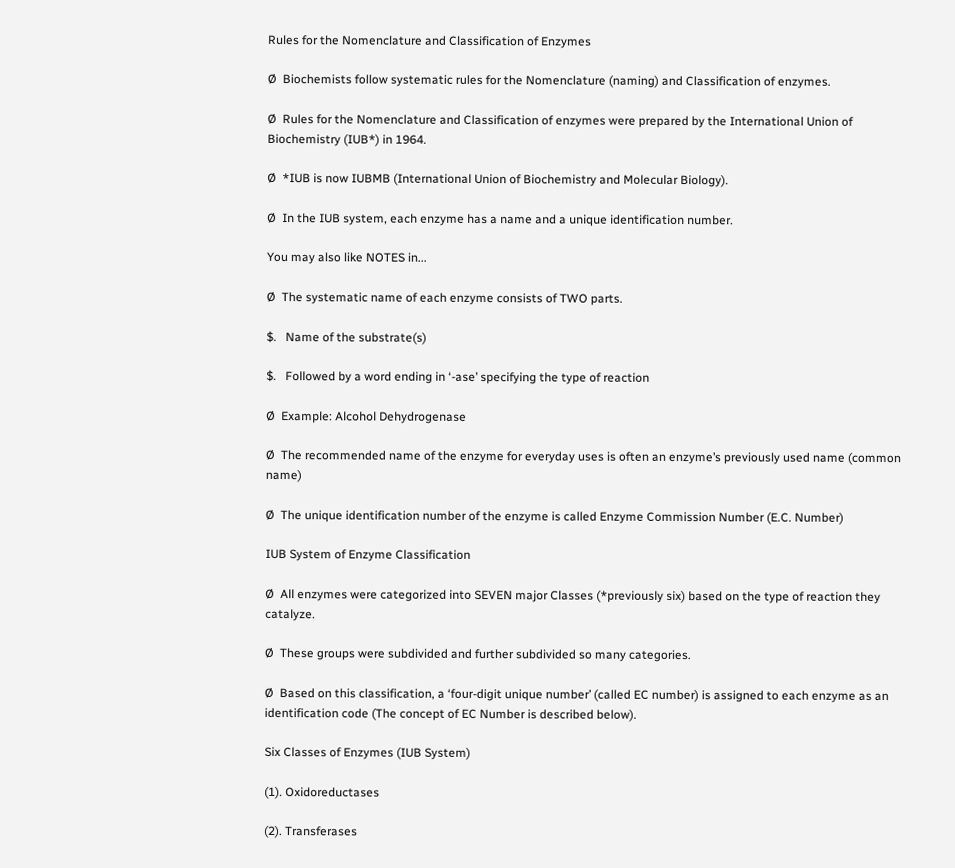Rules for the Nomenclature and Classification of Enzymes

Ø  Biochemists follow systematic rules for the Nomenclature (naming) and Classification of enzymes.

Ø  Rules for the Nomenclature and Classification of enzymes were prepared by the International Union of Biochemistry (IUB*) in 1964.

Ø  *IUB is now IUBMB (International Union of Biochemistry and Molecular Biology).

Ø  In the IUB system, each enzyme has a name and a unique identification number.

You may also like NOTES in...

Ø  The systematic name of each enzyme consists of TWO parts.

$.   Name of the substrate(s)

$.   Followed by a word ending in ‘-ase’ specifying the type of reaction

Ø  Example: Alcohol Dehydrogenase

Ø  The recommended name of the enzyme for everyday uses is often an enzyme’s previously used name (common name)

Ø  The unique identification number of the enzyme is called Enzyme Commission Number (E.C. Number)

IUB System of Enzyme Classification

Ø  All enzymes were categorized into SEVEN major Classes (*previously six) based on the type of reaction they catalyze.

Ø  These groups were subdivided and further subdivided so many categories.

Ø  Based on this classification, a ‘four-digit unique number’ (called EC number) is assigned to each enzyme as an identification code (The concept of EC Number is described below).

Six Classes of Enzymes (IUB System)

(1). Oxidoreductases

(2). Transferases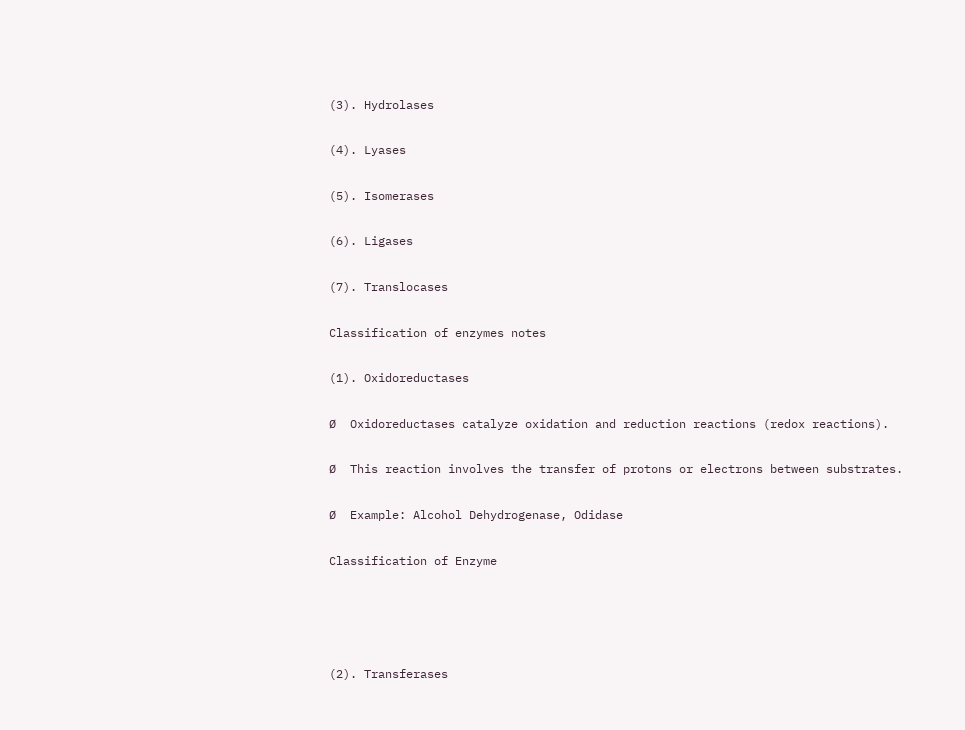(3). Hydrolases

(4). Lyases

(5). Isomerases

(6). Ligases

(7). Translocases

Classification of enzymes notes

(1). Oxidoreductases

Ø  Oxidoreductases catalyze oxidation and reduction reactions (redox reactions).

Ø  This reaction involves the transfer of protons or electrons between substrates.

Ø  Example: Alcohol Dehydrogenase, Odidase

Classification of Enzyme




(2). Transferases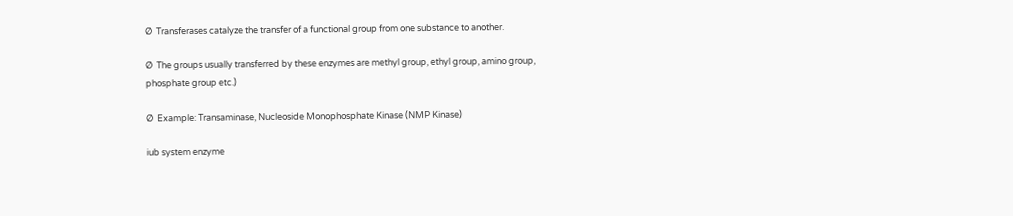Ø  Transferases catalyze the transfer of a functional group from one substance to another.

Ø  The groups usually transferred by these enzymes are methyl group, ethyl group, amino group, phosphate group etc.)

Ø  Example: Transaminase, Nucleoside Monophosphate Kinase (NMP Kinase)

iub system enzyme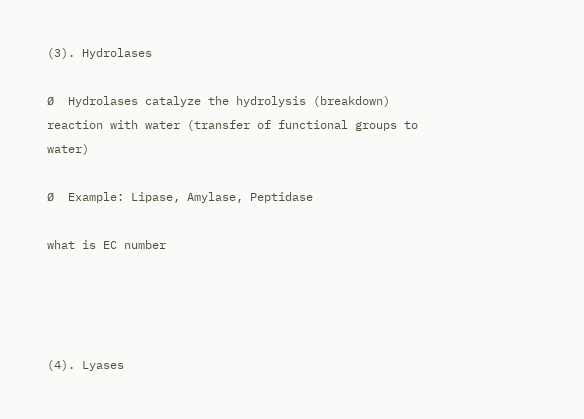(3). Hydrolases

Ø  Hydrolases catalyze the hydrolysis (breakdown) reaction with water (transfer of functional groups to water)

Ø  Example: Lipase, Amylase, Peptidase

what is EC number




(4). Lyases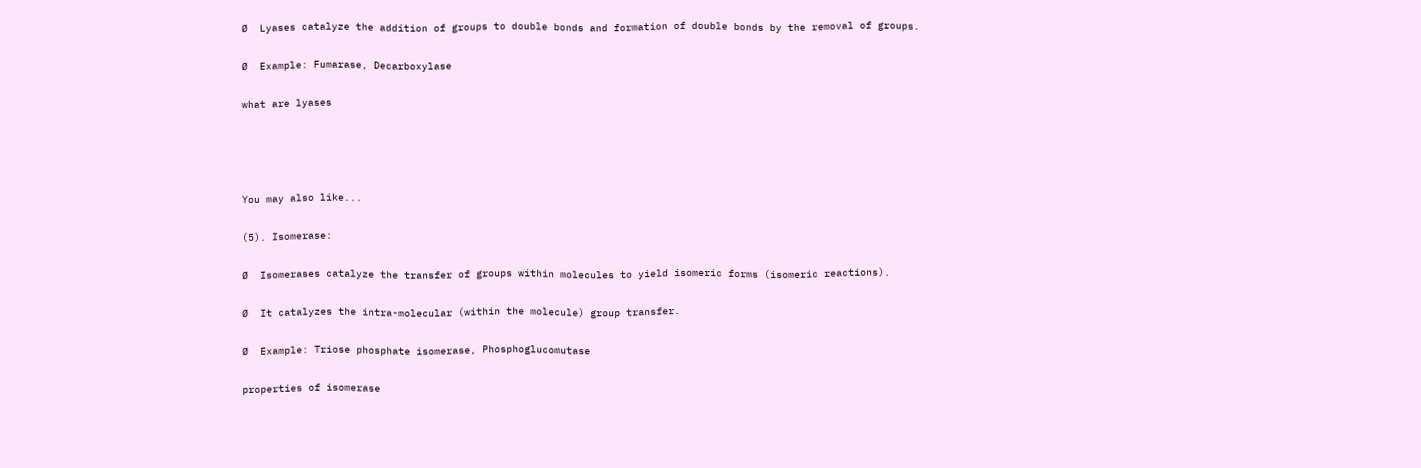Ø  Lyases catalyze the addition of groups to double bonds and formation of double bonds by the removal of groups.

Ø  Example: Fumarase, Decarboxylase

what are lyases




You may also like...

(5). Isomerase:

Ø  Isomerases catalyze the transfer of groups within molecules to yield isomeric forms (isomeric reactions).

Ø  It catalyzes the intra-molecular (within the molecule) group transfer.

Ø  Example: Triose phosphate isomerase, Phosphoglucomutase

properties of isomerase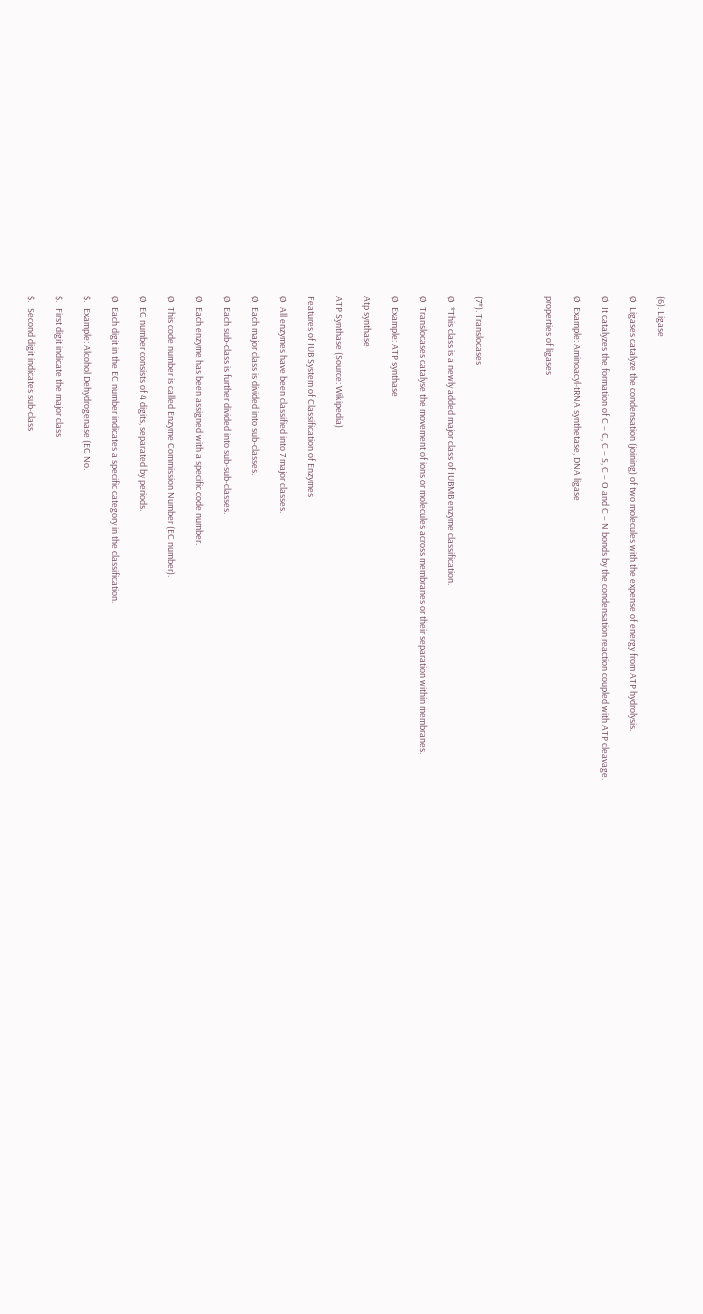(6). Ligase

Ø  Ligases catalyze the condensation (joining) of two molecules with the expense of energy from ATP hydrolysis.

Ø  It catalyzes the formation of C – C, C – S, C – O and C – N bonds by the condensation reaction coupled with ATP cleavage.

Ø  Example: Aminoacyl-tRNA synthetase, DNA ligase

properties of ligases




(7*). Translocases

Ø  *This class is a newly added major class of IUBMB enzyme classification.

Ø  Translocases catalyse the movement of ions or molecules across membranes or their separation within membranes.

Ø  Example: ATP synthase

Atp synthase

ATP Synthase (Source: Wikipedia)

Features of IUB System of Classification of Enzymes

Ø  All enzymes have been classified into 7 major classes.

Ø  Each major class is divided into sub-classes.

Ø  Each sub-class is further divided into sub-sub-classes.

Ø  Each enzyme has been assigned with a specific code number.

Ø  This code number is called Enzyme Commission Number (EC number).

Ø  EC number consists of 4 digits, separated by periods.

Ø  Each digit in the EC number indicates a specific category in the classification.

$.   Example: Alcohol Dehydrogenase (EC No.

$.   First digit indicate the major class

$.   Second digit indicates sub-class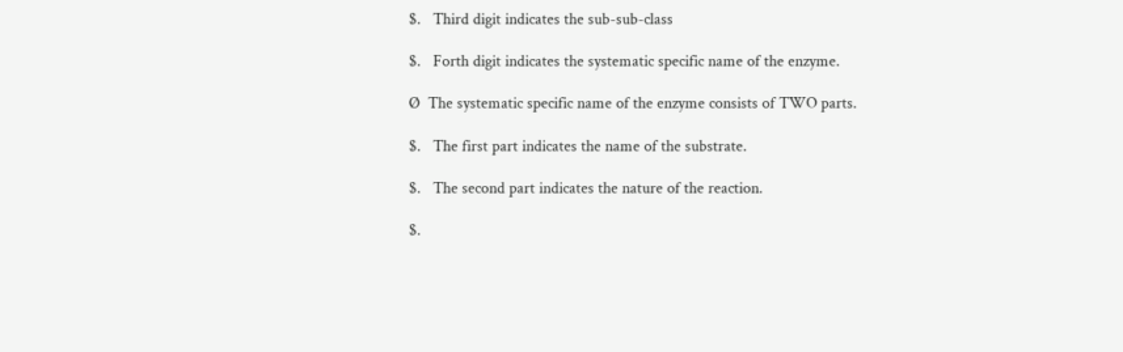$.   Third digit indicates the sub-sub-class

$.   Forth digit indicates the systematic specific name of the enzyme.

Ø  The systematic specific name of the enzyme consists of TWO parts.

$.   The first part indicates the name of the substrate.

$.   The second part indicates the nature of the reaction.

$.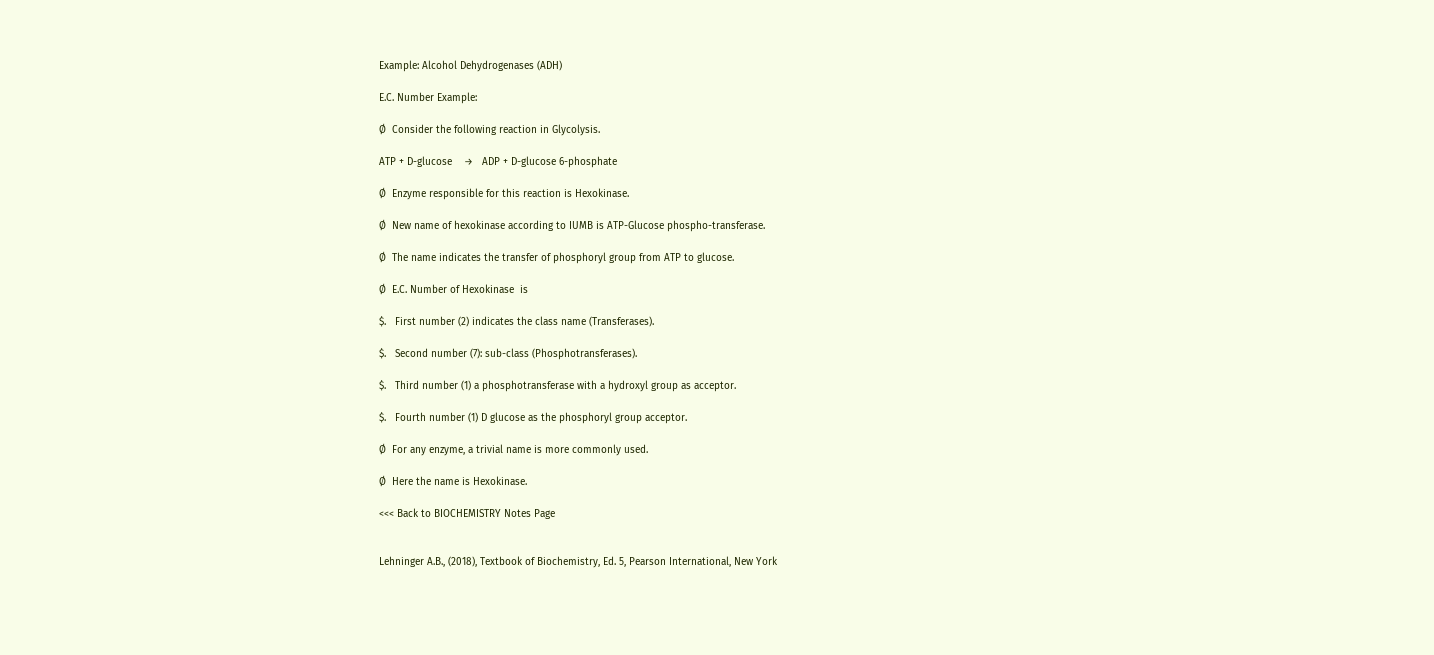Example: Alcohol Dehydrogenases (ADH)

E.C. Number Example:

Ø  Consider the following reaction in Glycolysis.

ATP + D-glucose    →   ADP + D-glucose 6-phosphate

Ø  Enzyme responsible for this reaction is Hexokinase.

Ø  New name of hexokinase according to IUMB is ATP-Glucose phospho-transferase.

Ø  The name indicates the transfer of phosphoryl group from ATP to glucose.

Ø  E.C. Number of Hexokinase  is

$.   First number (2) indicates the class name (Transferases).

$.   Second number (7): sub-class (Phosphotransferases).

$.   Third number (1) a phosphotransferase with a hydroxyl group as acceptor.

$.   Fourth number (1) D glucose as the phosphoryl group acceptor.

Ø  For any enzyme, a trivial name is more commonly used.

Ø  Here the name is Hexokinase.

<<< Back to BIOCHEMISTRY Notes Page


Lehninger A.B., (2018), Textbook of Biochemistry, Ed. 5, Pearson International, New York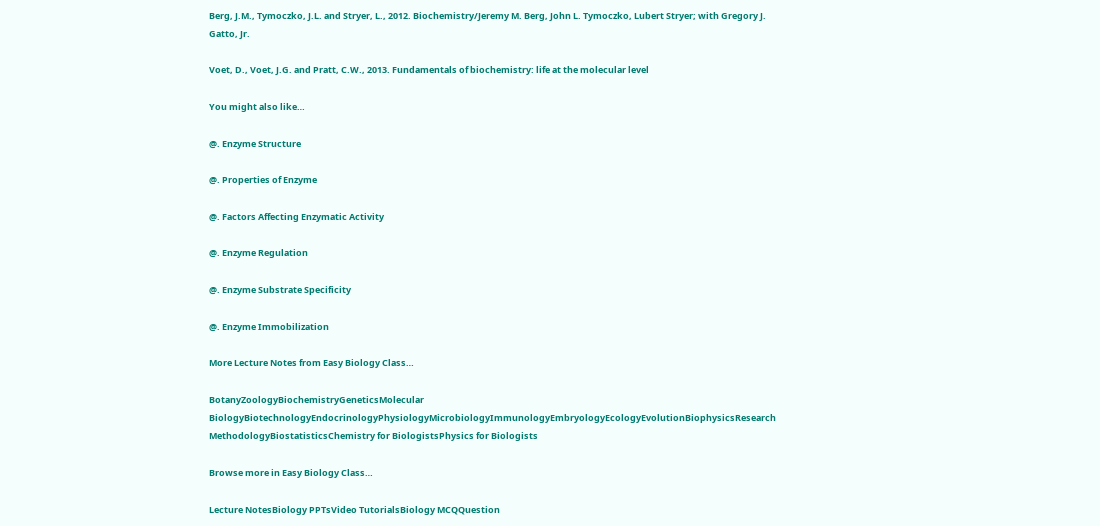Berg, J.M., Tymoczko, J.L. and Stryer, L., 2012. Biochemistry/Jeremy M. Berg, John L. Tymoczko, Lubert Stryer; with Gregory J. Gatto, Jr.

Voet, D., Voet, J.G. and Pratt, C.W., 2013. Fundamentals of biochemistry: life at the molecular level

You might also like…

@. Enzyme Structure

@. Properties of Enzyme

@. Factors Affecting Enzymatic Activity

@. Enzyme Regulation

@. Enzyme Substrate Specificity

@. Enzyme Immobilization

More Lecture Notes from Easy Biology Class…

BotanyZoologyBiochemistryGeneticsMolecular BiologyBiotechnologyEndocrinologyPhysiologyMicrobiologyImmunologyEmbryologyEcologyEvolutionBiophysicsResearch MethodologyBiostatisticsChemistry for BiologistsPhysics for Biologists

Browse more in Easy Biology Class…

Lecture NotesBiology PPTsVideo TutorialsBiology MCQQuestion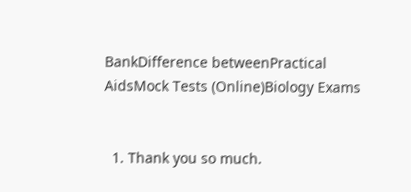BankDifference betweenPractical AidsMock Tests (Online)Biology Exams


  1. Thank you so much.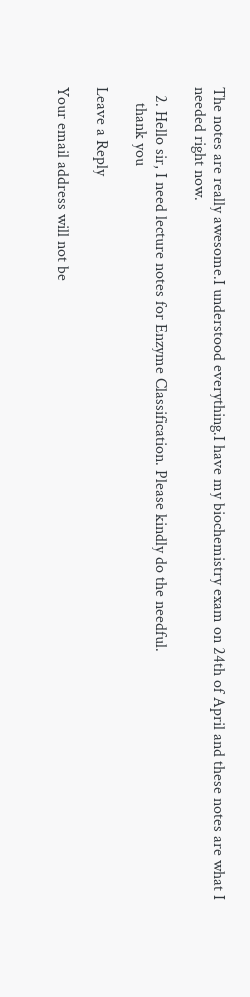The notes are really awesome.I understood everything.I have my biochemistry exam on 24th of April and these notes are what I needed right now.

  2. Hello sir, I need lecture notes for Enzyme Classification. Please kindly do the needful.
    thank you

Leave a Reply

Your email address will not be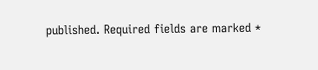published. Required fields are marked *